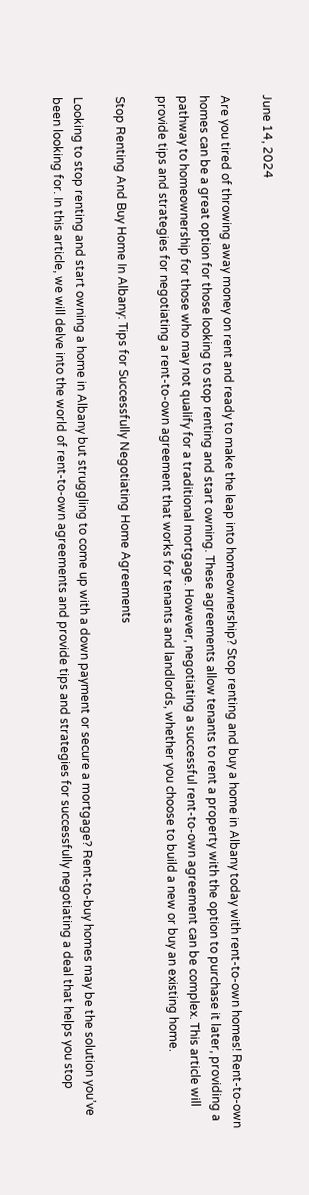June 14, 2024

Are you tired of throwing away money on rent and ready to make the leap into homeownership? Stop renting and buy a home in Albany today with rent-to-own homes! Rent-to-own homes can be a great option for those looking to stop renting and start owning. These agreements allow tenants to rent a property with the option to purchase it later, providing a pathway to homeownership for those who may not qualify for a traditional mortgage. However, negotiating a successful rent-to-own agreement can be complex. This article will provide tips and strategies for negotiating a rent-to-own agreement that works for tenants and landlords, whether you choose to build a new or buy an existing home.

Stop Renting And Buy Home In Albany: Tips for Successfully Negotiating Home Agreements

Looking to stop renting and start owning a home in Albany but struggling to come up with a down payment or secure a mortgage? Rent-to-buy homes may be the solution you’ve been looking for. In this article, we will delve into the world of rent-to-own agreements and provide tips and strategies for successfully negotiating a deal that helps you stop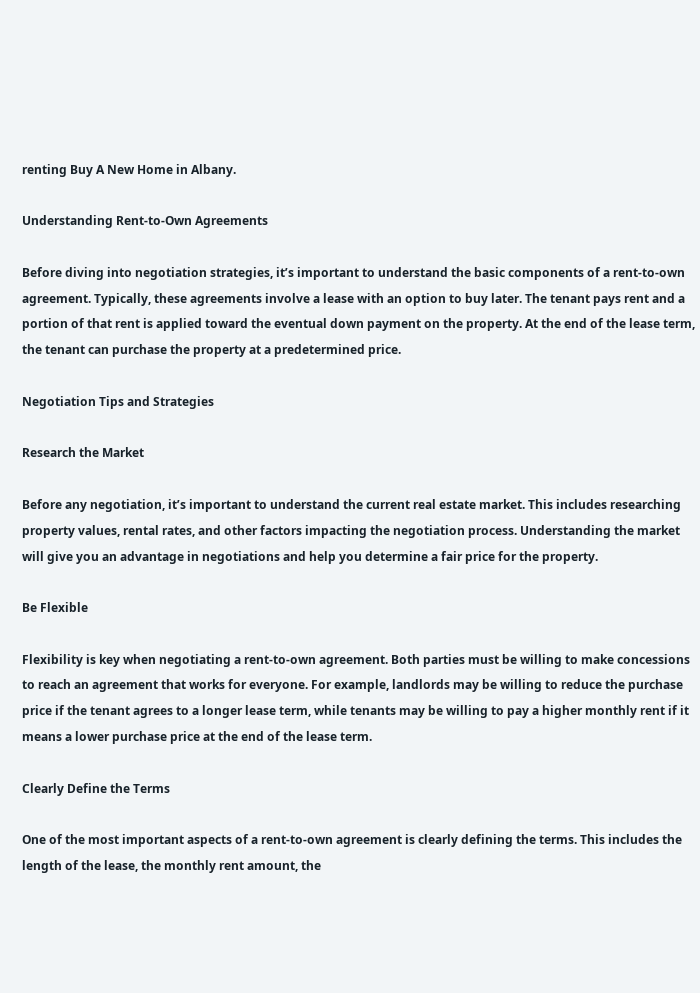renting Buy A New Home in Albany.

Understanding Rent-to-Own Agreements

Before diving into negotiation strategies, it’s important to understand the basic components of a rent-to-own agreement. Typically, these agreements involve a lease with an option to buy later. The tenant pays rent and a portion of that rent is applied toward the eventual down payment on the property. At the end of the lease term, the tenant can purchase the property at a predetermined price.

Negotiation Tips and Strategies

Research the Market

Before any negotiation, it’s important to understand the current real estate market. This includes researching property values, rental rates, and other factors impacting the negotiation process. Understanding the market will give you an advantage in negotiations and help you determine a fair price for the property.

Be Flexible

Flexibility is key when negotiating a rent-to-own agreement. Both parties must be willing to make concessions to reach an agreement that works for everyone. For example, landlords may be willing to reduce the purchase price if the tenant agrees to a longer lease term, while tenants may be willing to pay a higher monthly rent if it means a lower purchase price at the end of the lease term.

Clearly Define the Terms

One of the most important aspects of a rent-to-own agreement is clearly defining the terms. This includes the length of the lease, the monthly rent amount, the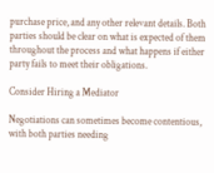purchase price, and any other relevant details. Both parties should be clear on what is expected of them throughout the process and what happens if either party fails to meet their obligations.

Consider Hiring a Mediator

Negotiations can sometimes become contentious, with both parties needing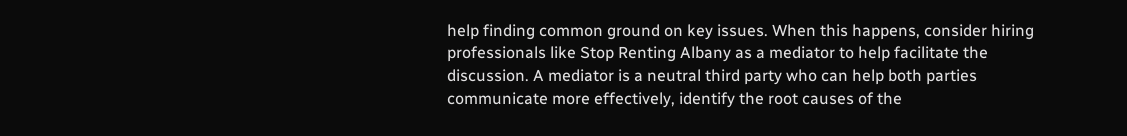help finding common ground on key issues. When this happens, consider hiring professionals like Stop Renting Albany as a mediator to help facilitate the discussion. A mediator is a neutral third party who can help both parties communicate more effectively, identify the root causes of the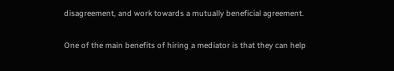disagreement, and work towards a mutually beneficial agreement.

One of the main benefits of hiring a mediator is that they can help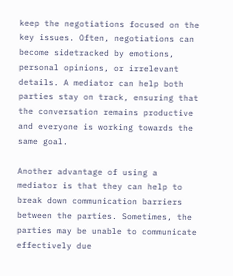keep the negotiations focused on the key issues. Often, negotiations can become sidetracked by emotions, personal opinions, or irrelevant details. A mediator can help both parties stay on track, ensuring that the conversation remains productive and everyone is working towards the same goal.

Another advantage of using a mediator is that they can help to break down communication barriers between the parties. Sometimes, the parties may be unable to communicate effectively due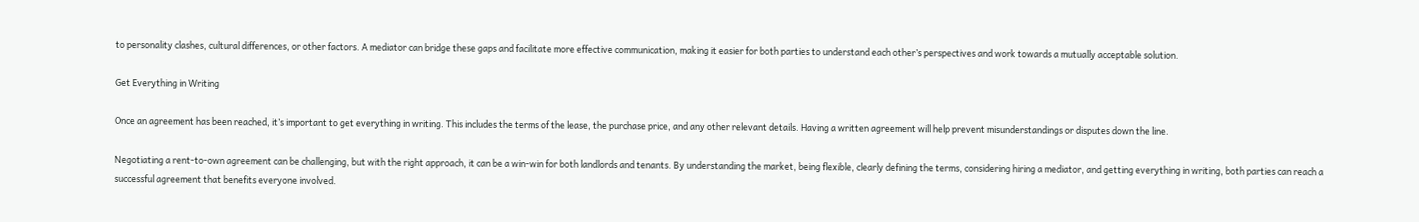to personality clashes, cultural differences, or other factors. A mediator can bridge these gaps and facilitate more effective communication, making it easier for both parties to understand each other’s perspectives and work towards a mutually acceptable solution.

Get Everything in Writing

Once an agreement has been reached, it’s important to get everything in writing. This includes the terms of the lease, the purchase price, and any other relevant details. Having a written agreement will help prevent misunderstandings or disputes down the line.

Negotiating a rent-to-own agreement can be challenging, but with the right approach, it can be a win-win for both landlords and tenants. By understanding the market, being flexible, clearly defining the terms, considering hiring a mediator, and getting everything in writing, both parties can reach a successful agreement that benefits everyone involved.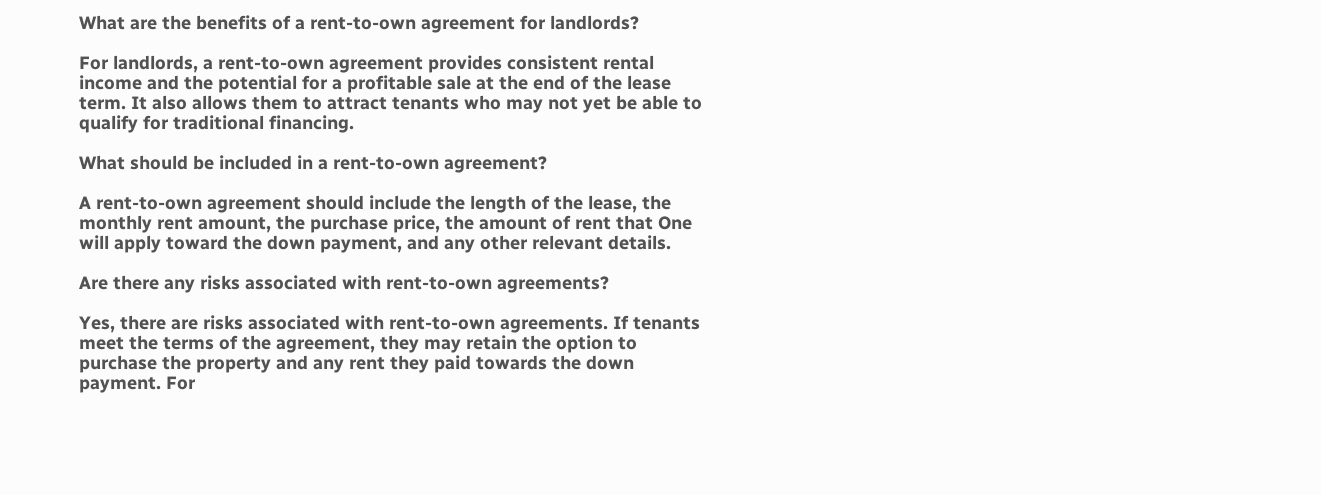What are the benefits of a rent-to-own agreement for landlords?

For landlords, a rent-to-own agreement provides consistent rental income and the potential for a profitable sale at the end of the lease term. It also allows them to attract tenants who may not yet be able to qualify for traditional financing.

What should be included in a rent-to-own agreement?

A rent-to-own agreement should include the length of the lease, the monthly rent amount, the purchase price, the amount of rent that One will apply toward the down payment, and any other relevant details.

Are there any risks associated with rent-to-own agreements?

Yes, there are risks associated with rent-to-own agreements. If tenants meet the terms of the agreement, they may retain the option to purchase the property and any rent they paid towards the down payment. For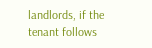landlords, if the tenant follows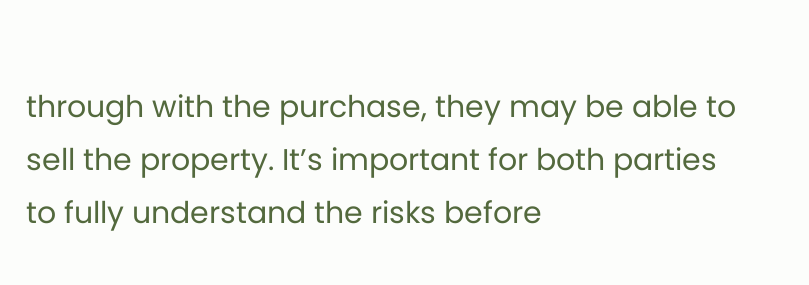through with the purchase, they may be able to sell the property. It’s important for both parties to fully understand the risks before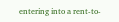entering into a rent-to-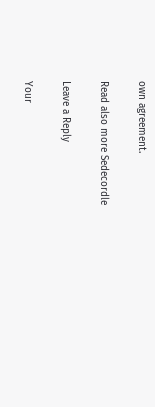own agreement.

Read also more Sedecordle

Leave a Reply

Your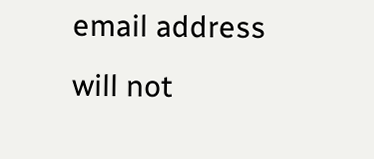email address will not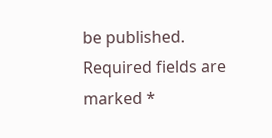be published. Required fields are marked *